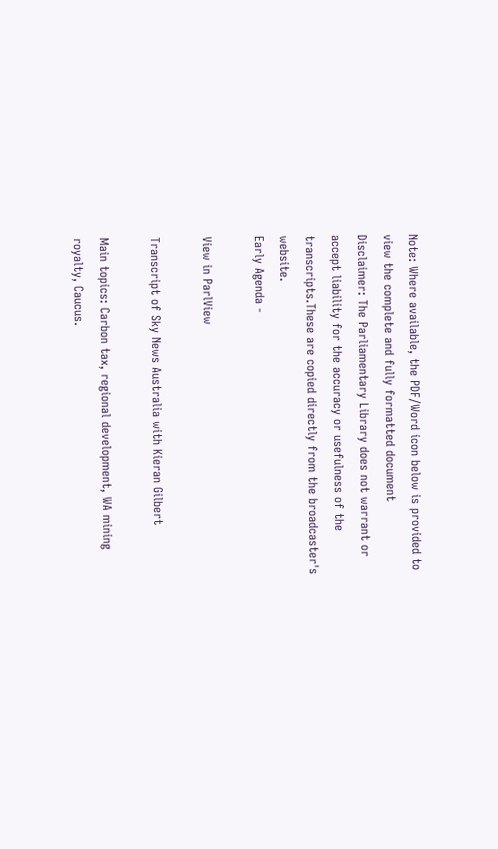Note: Where available, the PDF/Word icon below is provided to view the complete and fully formatted document
Disclaimer: The Parliamentary Library does not warrant or accept liability for the accuracy or usefulness of the transcripts.These are copied directly from the broadcaster's website.
Early Agenda -

View in ParlView

Transcript of Sky News Australia with Kieran Gilbert

Main topics: Carbon tax, regional development, WA mining royalty, Caucus.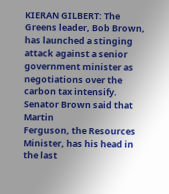KIERAN GILBERT: The Greens leader, Bob Brown, has launched a stinging attack against a senior
government minister as negotiations over the carbon tax intensify. Senator Brown said that Martin
Ferguson, the Resources Minister, has his head in the last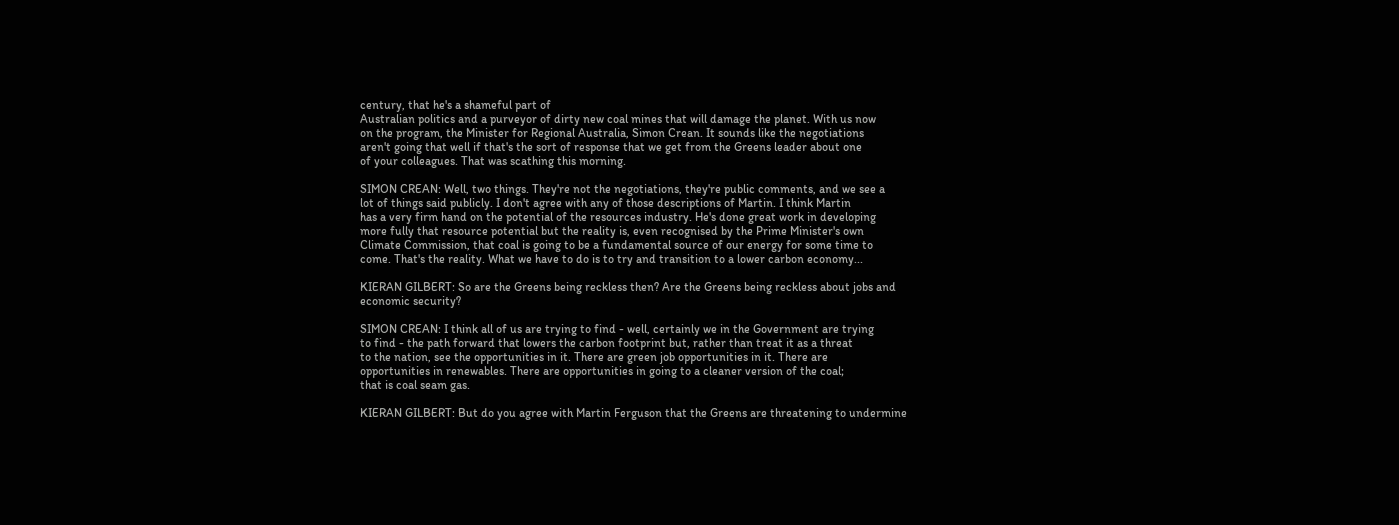century, that he's a shameful part of
Australian politics and a purveyor of dirty new coal mines that will damage the planet. With us now
on the program, the Minister for Regional Australia, Simon Crean. It sounds like the negotiations
aren't going that well if that's the sort of response that we get from the Greens leader about one
of your colleagues. That was scathing this morning.

SIMON CREAN: Well, two things. They're not the negotiations, they're public comments, and we see a
lot of things said publicly. I don't agree with any of those descriptions of Martin. I think Martin
has a very firm hand on the potential of the resources industry. He's done great work in developing
more fully that resource potential but the reality is, even recognised by the Prime Minister's own
Climate Commission, that coal is going to be a fundamental source of our energy for some time to
come. That's the reality. What we have to do is to try and transition to a lower carbon economy...

KIERAN GILBERT: So are the Greens being reckless then? Are the Greens being reckless about jobs and
economic security?

SIMON CREAN: I think all of us are trying to find - well, certainly we in the Government are trying
to find - the path forward that lowers the carbon footprint but, rather than treat it as a threat
to the nation, see the opportunities in it. There are green job opportunities in it. There are
opportunities in renewables. There are opportunities in going to a cleaner version of the coal;
that is coal seam gas.

KIERAN GILBERT: But do you agree with Martin Ferguson that the Greens are threatening to undermine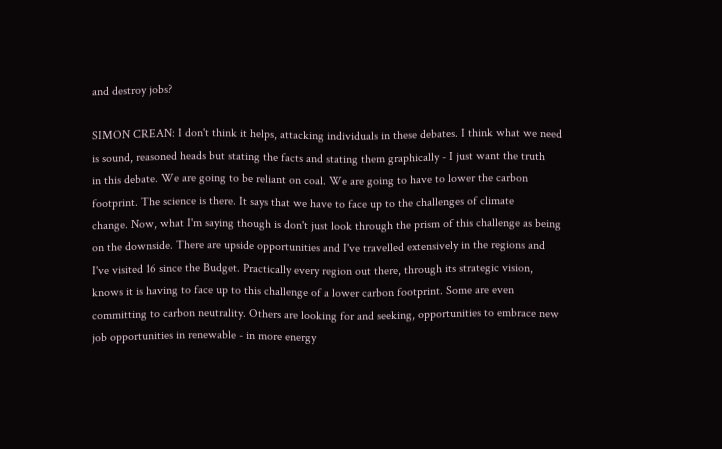and destroy jobs?

SIMON CREAN: I don't think it helps, attacking individuals in these debates. I think what we need
is sound, reasoned heads but stating the facts and stating them graphically - I just want the truth
in this debate. We are going to be reliant on coal. We are going to have to lower the carbon
footprint. The science is there. It says that we have to face up to the challenges of climate
change. Now, what I'm saying though is don't just look through the prism of this challenge as being
on the downside. There are upside opportunities and I've travelled extensively in the regions and
I've visited 16 since the Budget. Practically every region out there, through its strategic vision,
knows it is having to face up to this challenge of a lower carbon footprint. Some are even
committing to carbon neutrality. Others are looking for and seeking, opportunities to embrace new
job opportunities in renewable - in more energy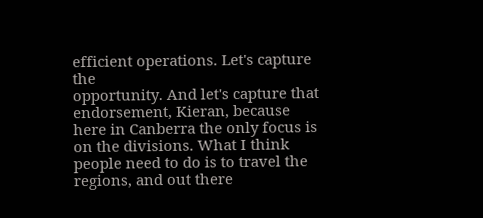efficient operations. Let's capture the
opportunity. And let's capture that endorsement, Kieran, because here in Canberra the only focus is
on the divisions. What I think people need to do is to travel the regions, and out there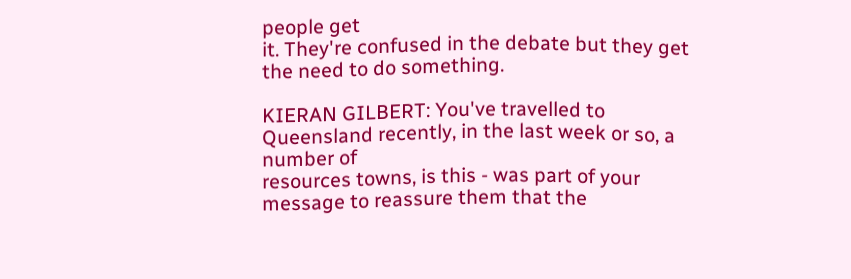people get
it. They're confused in the debate but they get the need to do something.

KIERAN GILBERT: You've travelled to Queensland recently, in the last week or so, a number of
resources towns, is this - was part of your message to reassure them that the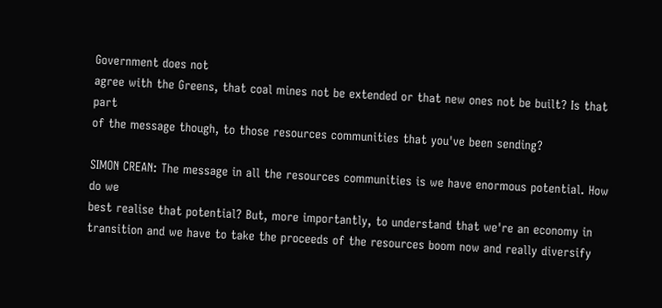Government does not
agree with the Greens, that coal mines not be extended or that new ones not be built? Is that part
of the message though, to those resources communities that you've been sending?

SIMON CREAN: The message in all the resources communities is we have enormous potential. How do we
best realise that potential? But, more importantly, to understand that we're an economy in
transition and we have to take the proceeds of the resources boom now and really diversify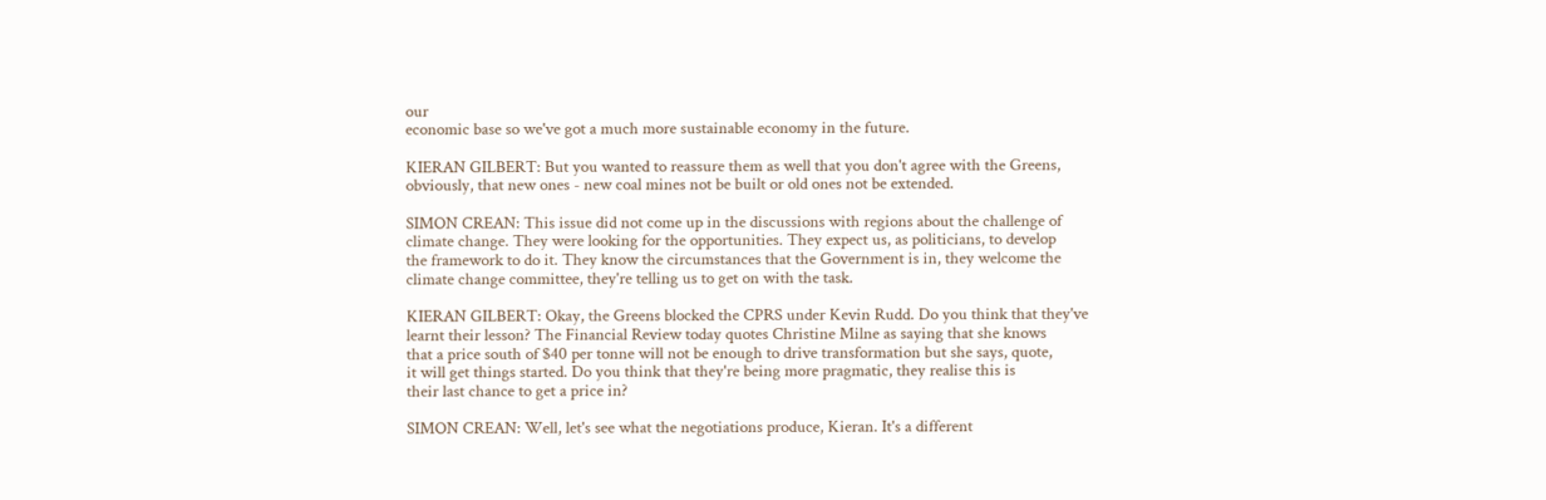our
economic base so we've got a much more sustainable economy in the future.

KIERAN GILBERT: But you wanted to reassure them as well that you don't agree with the Greens,
obviously, that new ones - new coal mines not be built or old ones not be extended.

SIMON CREAN: This issue did not come up in the discussions with regions about the challenge of
climate change. They were looking for the opportunities. They expect us, as politicians, to develop
the framework to do it. They know the circumstances that the Government is in, they welcome the
climate change committee, they're telling us to get on with the task.

KIERAN GILBERT: Okay, the Greens blocked the CPRS under Kevin Rudd. Do you think that they've
learnt their lesson? The Financial Review today quotes Christine Milne as saying that she knows
that a price south of $40 per tonne will not be enough to drive transformation but she says, quote,
it will get things started. Do you think that they're being more pragmatic, they realise this is
their last chance to get a price in?

SIMON CREAN: Well, let's see what the negotiations produce, Kieran. It's a different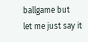ballgame but
let me just say it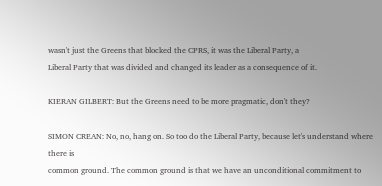wasn't just the Greens that blocked the CPRS, it was the Liberal Party, a
Liberal Party that was divided and changed its leader as a consequence of it.

KIERAN GILBERT: But the Greens need to be more pragmatic, don't they?

SIMON CREAN: No, no, hang on. So too do the Liberal Party, because let's understand where there is
common ground. The common ground is that we have an unconditional commitment to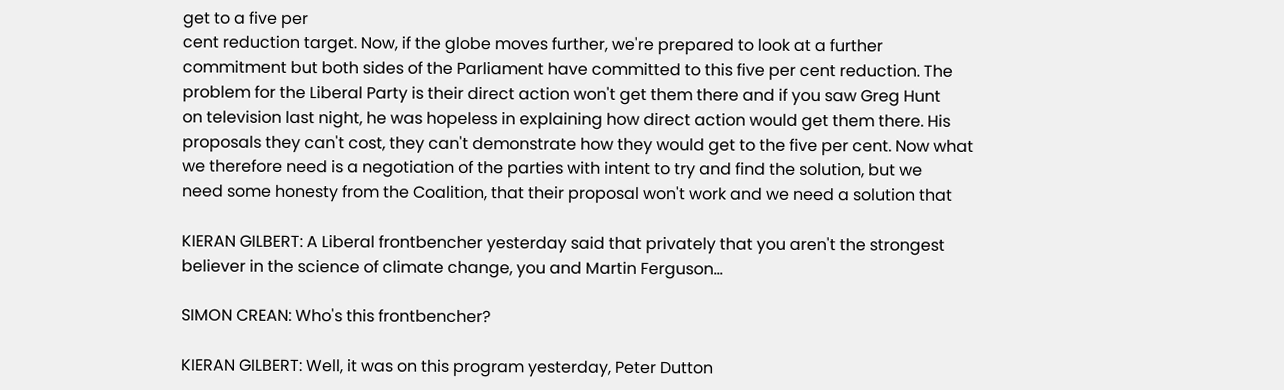get to a five per
cent reduction target. Now, if the globe moves further, we're prepared to look at a further
commitment but both sides of the Parliament have committed to this five per cent reduction. The
problem for the Liberal Party is their direct action won't get them there and if you saw Greg Hunt
on television last night, he was hopeless in explaining how direct action would get them there. His
proposals they can't cost, they can't demonstrate how they would get to the five per cent. Now what
we therefore need is a negotiation of the parties with intent to try and find the solution, but we
need some honesty from the Coalition, that their proposal won't work and we need a solution that

KIERAN GILBERT: A Liberal frontbencher yesterday said that privately that you aren't the strongest
believer in the science of climate change, you and Martin Ferguson...

SIMON CREAN: Who's this frontbencher?

KIERAN GILBERT: Well, it was on this program yesterday, Peter Dutton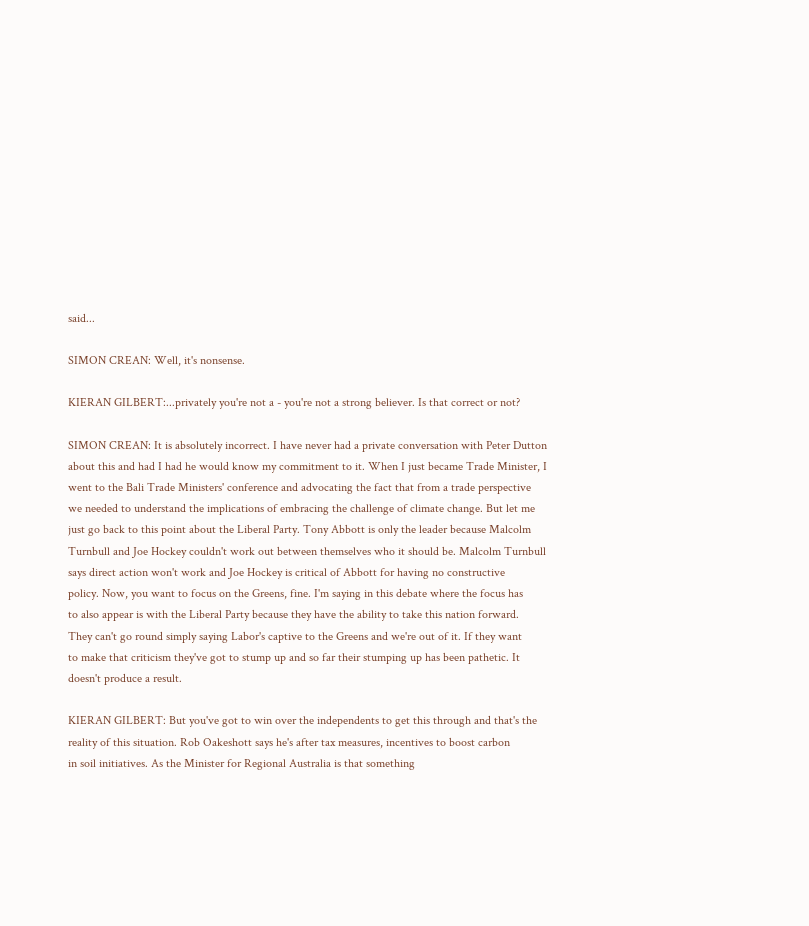said...

SIMON CREAN: Well, it's nonsense.

KIERAN GILBERT:...privately you're not a - you're not a strong believer. Is that correct or not?

SIMON CREAN: It is absolutely incorrect. I have never had a private conversation with Peter Dutton
about this and had I had he would know my commitment to it. When I just became Trade Minister, I
went to the Bali Trade Ministers' conference and advocating the fact that from a trade perspective
we needed to understand the implications of embracing the challenge of climate change. But let me
just go back to this point about the Liberal Party. Tony Abbott is only the leader because Malcolm
Turnbull and Joe Hockey couldn't work out between themselves who it should be. Malcolm Turnbull
says direct action won't work and Joe Hockey is critical of Abbott for having no constructive
policy. Now, you want to focus on the Greens, fine. I'm saying in this debate where the focus has
to also appear is with the Liberal Party because they have the ability to take this nation forward.
They can't go round simply saying Labor's captive to the Greens and we're out of it. If they want
to make that criticism they've got to stump up and so far their stumping up has been pathetic. It
doesn't produce a result.

KIERAN GILBERT: But you've got to win over the independents to get this through and that's the
reality of this situation. Rob Oakeshott says he's after tax measures, incentives to boost carbon
in soil initiatives. As the Minister for Regional Australia is that something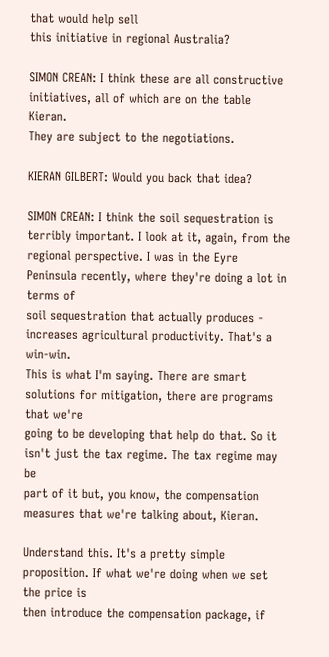that would help sell
this initiative in regional Australia?

SIMON CREAN: I think these are all constructive initiatives, all of which are on the table Kieran.
They are subject to the negotiations.

KIERAN GILBERT: Would you back that idea?

SIMON CREAN: I think the soil sequestration is terribly important. I look at it, again, from the
regional perspective. I was in the Eyre Peninsula recently, where they're doing a lot in terms of
soil sequestration that actually produces - increases agricultural productivity. That's a win-win.
This is what I'm saying. There are smart solutions for mitigation, there are programs that we're
going to be developing that help do that. So it isn't just the tax regime. The tax regime may be
part of it but, you know, the compensation measures that we're talking about, Kieran.

Understand this. It's a pretty simple proposition. If what we're doing when we set the price is
then introduce the compensation package, if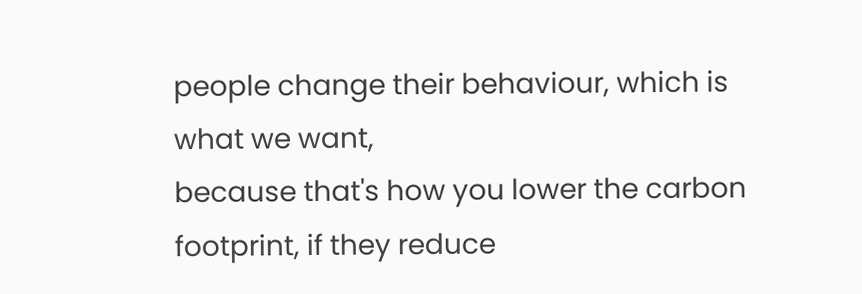people change their behaviour, which is what we want,
because that's how you lower the carbon footprint, if they reduce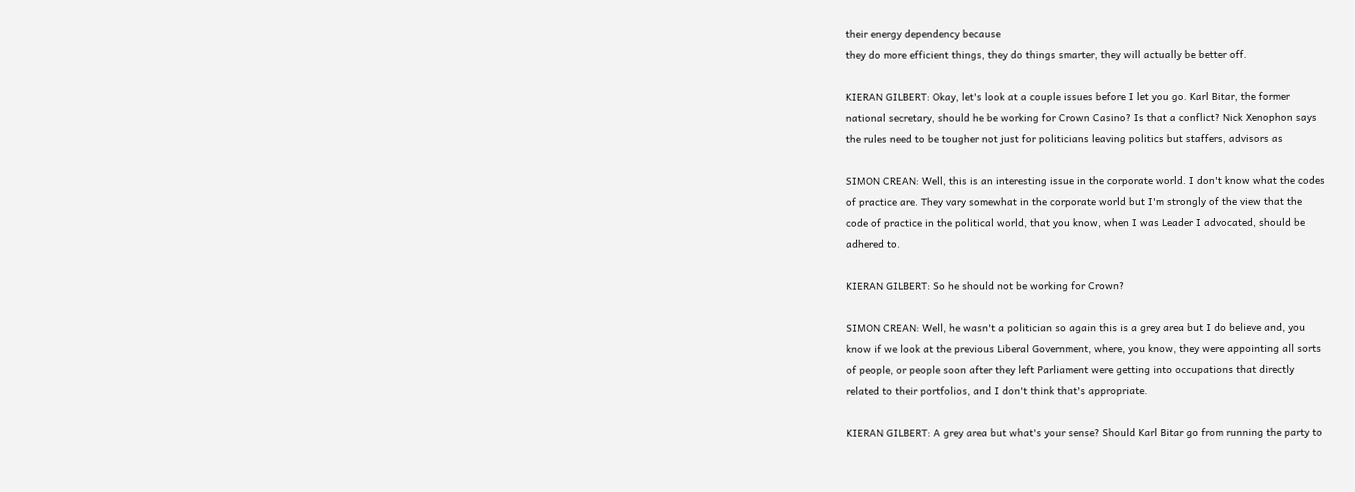their energy dependency because
they do more efficient things, they do things smarter, they will actually be better off.

KIERAN GILBERT: Okay, let's look at a couple issues before I let you go. Karl Bitar, the former
national secretary, should he be working for Crown Casino? Is that a conflict? Nick Xenophon says
the rules need to be tougher not just for politicians leaving politics but staffers, advisors as

SIMON CREAN: Well, this is an interesting issue in the corporate world. I don't know what the codes
of practice are. They vary somewhat in the corporate world but I'm strongly of the view that the
code of practice in the political world, that you know, when I was Leader I advocated, should be
adhered to.

KIERAN GILBERT: So he should not be working for Crown?

SIMON CREAN: Well, he wasn't a politician so again this is a grey area but I do believe and, you
know if we look at the previous Liberal Government, where, you know, they were appointing all sorts
of people, or people soon after they left Parliament were getting into occupations that directly
related to their portfolios, and I don't think that's appropriate.

KIERAN GILBERT: A grey area but what's your sense? Should Karl Bitar go from running the party to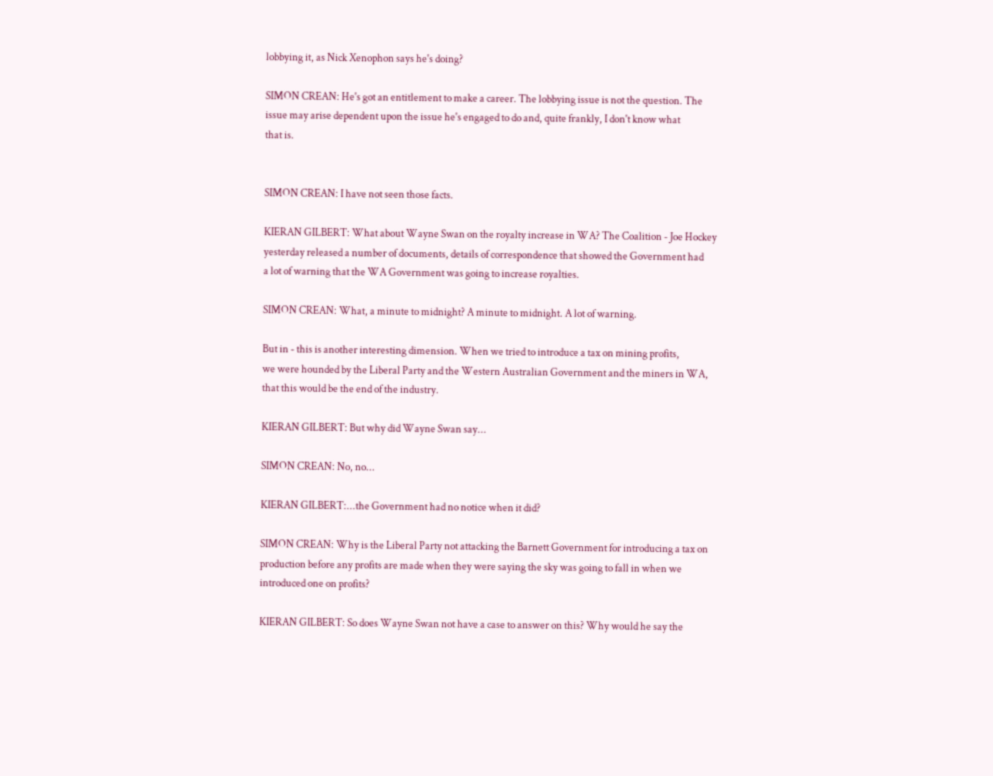lobbying it, as Nick Xenophon says he's doing?

SIMON CREAN: He's got an entitlement to make a career. The lobbying issue is not the question. The
issue may arise dependent upon the issue he's engaged to do and, quite frankly, I don't know what
that is.


SIMON CREAN: I have not seen those facts.

KIERAN GILBERT: What about Wayne Swan on the royalty increase in WA? The Coalition - Joe Hockey
yesterday released a number of documents, details of correspondence that showed the Government had
a lot of warning that the WA Government was going to increase royalties.

SIMON CREAN: What, a minute to midnight? A minute to midnight. A lot of warning.

But in - this is another interesting dimension. When we tried to introduce a tax on mining profits,
we were hounded by the Liberal Party and the Western Australian Government and the miners in WA,
that this would be the end of the industry.

KIERAN GILBERT: But why did Wayne Swan say...

SIMON CREAN: No, no...

KIERAN GILBERT:...the Government had no notice when it did?

SIMON CREAN: Why is the Liberal Party not attacking the Barnett Government for introducing a tax on
production before any profits are made when they were saying the sky was going to fall in when we
introduced one on profits?

KIERAN GILBERT: So does Wayne Swan not have a case to answer on this? Why would he say the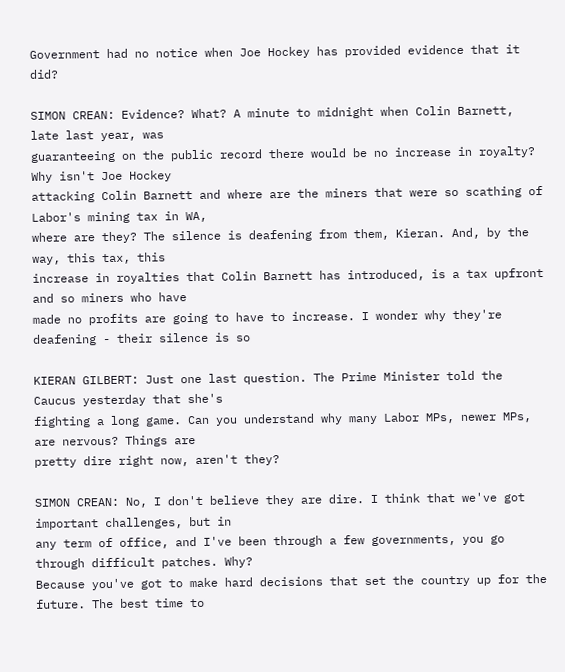Government had no notice when Joe Hockey has provided evidence that it did?

SIMON CREAN: Evidence? What? A minute to midnight when Colin Barnett, late last year, was
guaranteeing on the public record there would be no increase in royalty? Why isn't Joe Hockey
attacking Colin Barnett and where are the miners that were so scathing of Labor's mining tax in WA,
where are they? The silence is deafening from them, Kieran. And, by the way, this tax, this
increase in royalties that Colin Barnett has introduced, is a tax upfront and so miners who have
made no profits are going to have to increase. I wonder why they're deafening - their silence is so

KIERAN GILBERT: Just one last question. The Prime Minister told the Caucus yesterday that she's
fighting a long game. Can you understand why many Labor MPs, newer MPs, are nervous? Things are
pretty dire right now, aren't they?

SIMON CREAN: No, I don't believe they are dire. I think that we've got important challenges, but in
any term of office, and I've been through a few governments, you go through difficult patches. Why?
Because you've got to make hard decisions that set the country up for the future. The best time to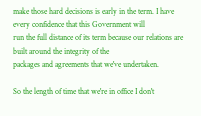make those hard decisions is early in the term. I have every confidence that this Government will
run the full distance of its term because our relations are built around the integrity of the
packages and agreements that we've undertaken.

So the length of time that we're in office I don't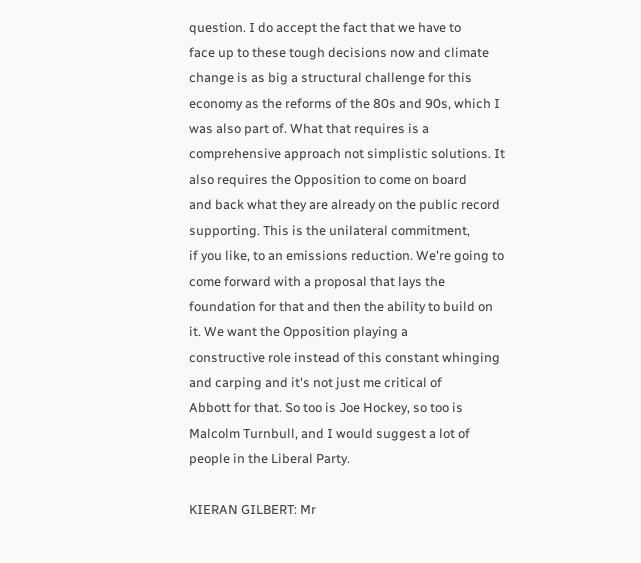question. I do accept the fact that we have to
face up to these tough decisions now and climate change is as big a structural challenge for this
economy as the reforms of the 80s and 90s, which I was also part of. What that requires is a
comprehensive approach not simplistic solutions. It also requires the Opposition to come on board
and back what they are already on the public record supporting. This is the unilateral commitment,
if you like, to an emissions reduction. We're going to come forward with a proposal that lays the
foundation for that and then the ability to build on it. We want the Opposition playing a
constructive role instead of this constant whinging and carping and it's not just me critical of
Abbott for that. So too is Joe Hockey, so too is Malcolm Turnbull, and I would suggest a lot of
people in the Liberal Party.

KIERAN GILBERT: Mr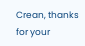Crean, thanks for your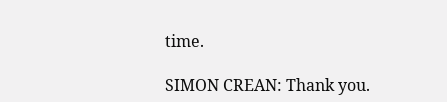time.

SIMON CREAN: Thank you.